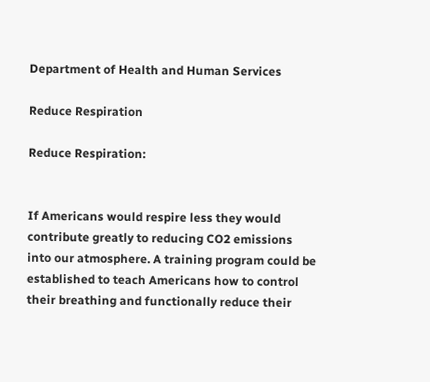Department of Health and Human Services

Reduce Respiration

Reduce Respiration:


If Americans would respire less they would contribute greatly to reducing CO2 emissions into our atmosphere. A training program could be established to teach Americans how to control their breathing and functionally reduce their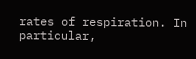rates of respiration. In particular,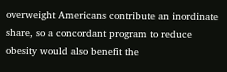overweight Americans contribute an inordinate share, so a concordant program to reduce obesity would also benefit the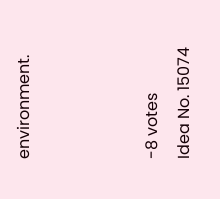environment.



-8 votes
Idea No. 15074